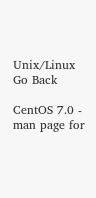Unix/Linux Go Back

CentOS 7.0 - man page for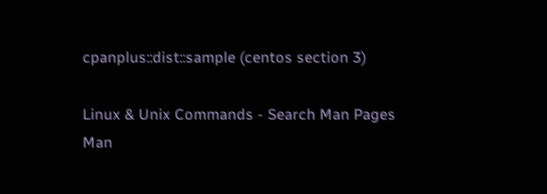cpanplus::dist::sample (centos section 3)

Linux & Unix Commands - Search Man Pages
Man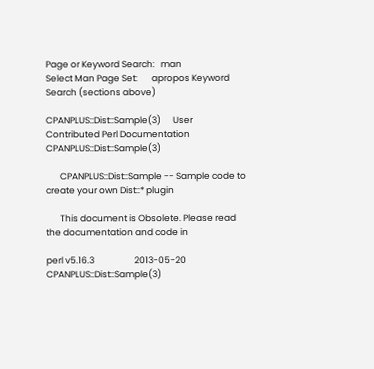Page or Keyword Search:   man
Select Man Page Set:       apropos Keyword Search (sections above)

CPANPLUS::Dist::Sample(3)      User Contributed Perl Documentation  CPANPLUS::Dist::Sample(3)

       CPANPLUS::Dist::Sample -- Sample code to create your own Dist::* plugin

       This document is Obsolete. Please read the documentation and code in

perl v5.16.3                    2013-05-20          CPANPLUS::Dist::Sample(3)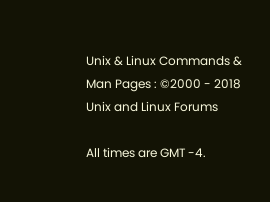Unix & Linux Commands & Man Pages : ©2000 - 2018 Unix and Linux Forums

All times are GMT -4.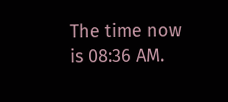The time now is 08:36 AM.